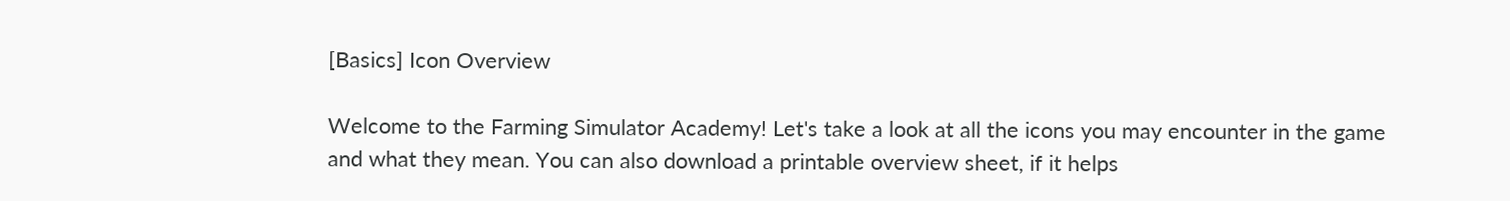[Basics] Icon Overview

Welcome to the Farming Simulator Academy! Let's take a look at all the icons you may encounter in the game and what they mean. You can also download a printable overview sheet, if it helps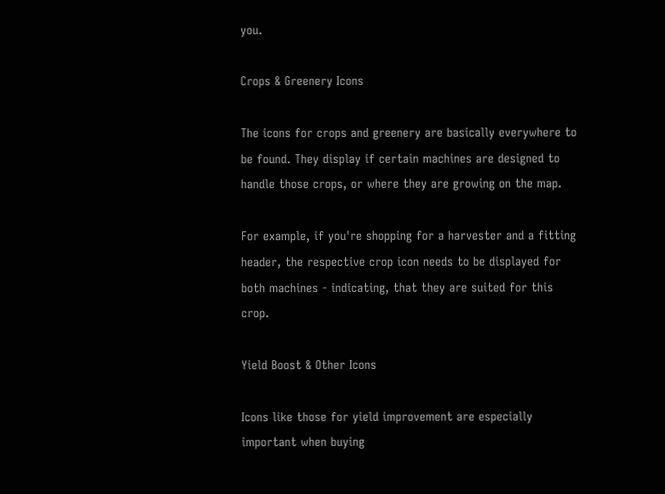you.

Crops & Greenery Icons

The icons for crops and greenery are basically everywhere to be found. They display if certain machines are designed to handle those crops, or where they are growing on the map.

For example, if you're shopping for a harvester and a fitting header, the respective crop icon needs to be displayed for both machines - indicating, that they are suited for this crop.

Yield Boost & Other Icons

Icons like those for yield improvement are especially important when buying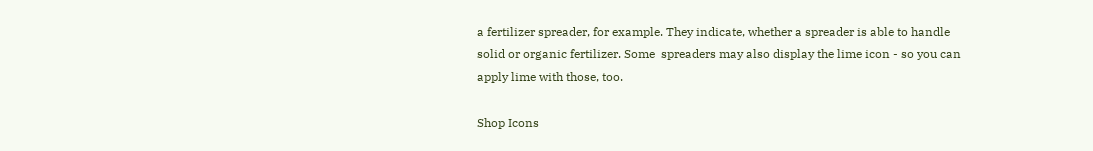a fertilizer spreader, for example. They indicate, whether a spreader is able to handle solid or organic fertilizer. Some  spreaders may also display the lime icon - so you can apply lime with those, too.

Shop Icons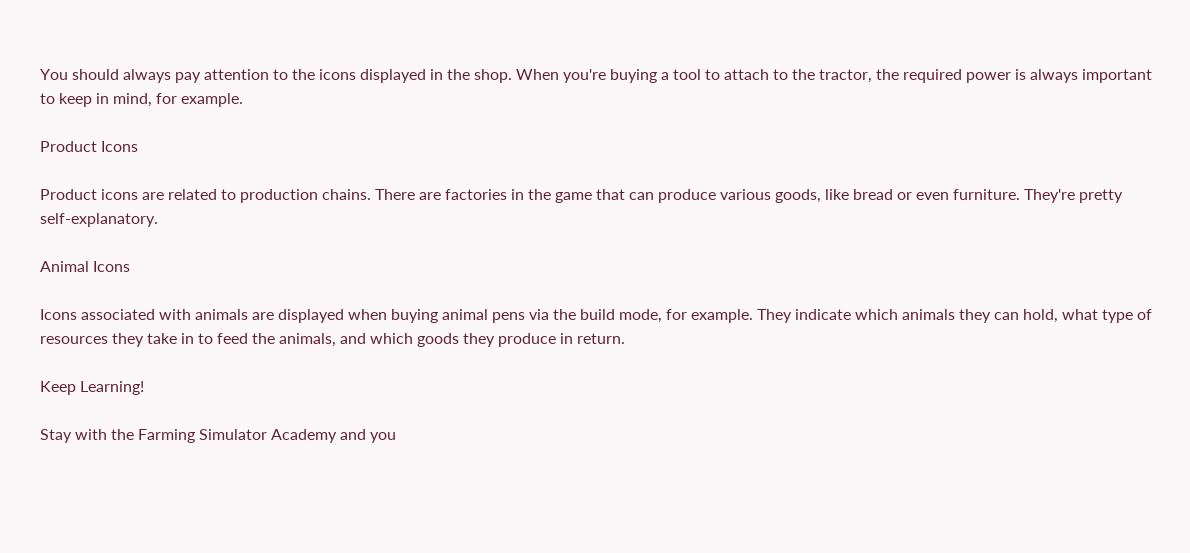You should always pay attention to the icons displayed in the shop. When you're buying a tool to attach to the tractor, the required power is always important to keep in mind, for example.

Product Icons

Product icons are related to production chains. There are factories in the game that can produce various goods, like bread or even furniture. They're pretty self-explanatory.

Animal Icons

Icons associated with animals are displayed when buying animal pens via the build mode, for example. They indicate which animals they can hold, what type of resources they take in to feed the animals, and which goods they produce in return.

Keep Learning!

Stay with the Farming Simulator Academy and you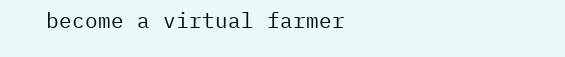become a virtual farmer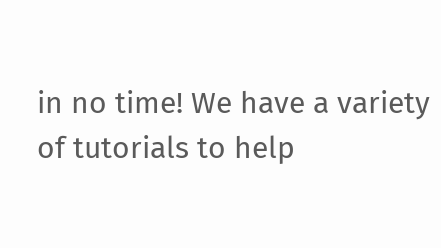in no time! We have a variety of tutorials to help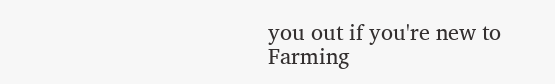you out if you're new to Farming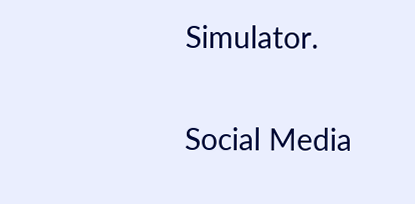Simulator.

Social Media